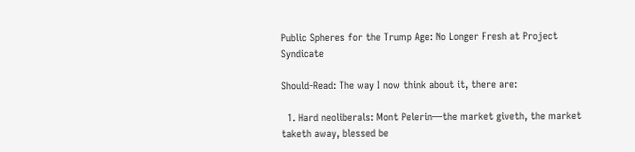Public Spheres for the Trump Age: No Longer Fresh at Project Syndicate

Should-Read: The way I now think about it, there are:

  1. Hard neoliberals: Mont Pelerin—the market giveth, the market taketh away, blessed be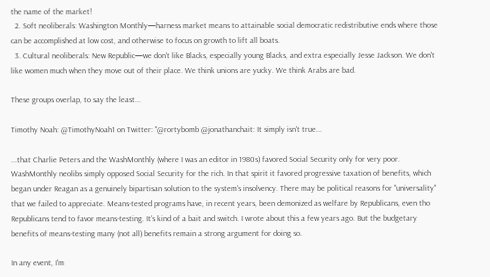the name of the market!
  2. Soft neoliberals: Washington Monthly—harness market means to attainable social democratic redistributive ends where those can be accomplished at low cost, and otherwise to focus on growth to lift all boats.
  3. Cultural neoliberals: New Republic—we don't like Blacks, especially young Blacks, and extra especially Jesse Jackson. We don't like women much when they move out of their place. We think unions are yucky. We think Arabs are bad.

These groups overlap, to say the least...

Timothy Noah: @TimothyNoah1 on Twitter: "@rortybomb @jonathanchait: It simply isn't true...

...that Charlie Peters and the WashMonthly (where I was an editor in 1980s) favored Social Security only for very poor. WashMonthly neolibs simply opposed Social Security for the rich. In that spirit it favored progressive taxation of benefits, which began under Reagan as a genuinely bipartisan solution to the system's insolvency. There may be political reasons for "universality" that we failed to appreciate. Means-tested programs have, in recent years, been demonized as welfare by Republicans, even tho Republicans tend to favor means-testing. It's kind of a bait and switch. I wrote about this a few years ago. But the budgetary benefits of means-testing many (not all) benefits remain a strong argument for doing so.

In any event, I'm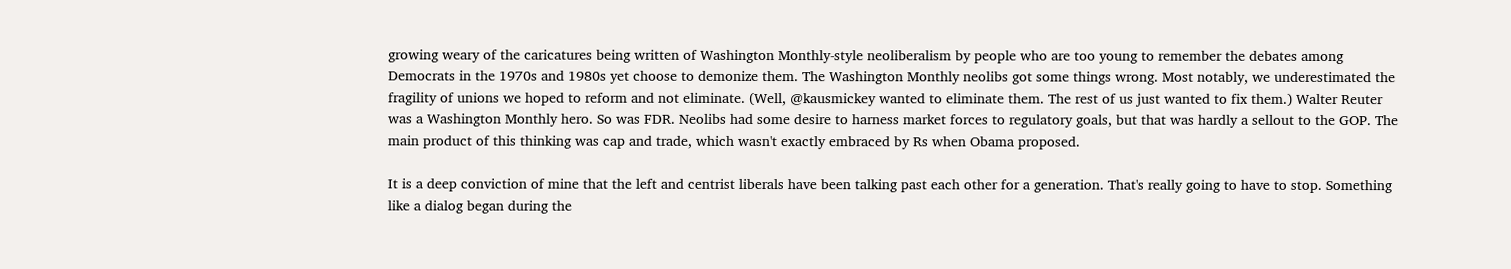growing weary of the caricatures being written of Washington Monthly-style neoliberalism by people who are too young to remember the debates among Democrats in the 1970s and 1980s yet choose to demonize them. The Washington Monthly neolibs got some things wrong. Most notably, we underestimated the fragility of unions we hoped to reform and not eliminate. (Well, @kausmickey wanted to eliminate them. The rest of us just wanted to fix them.) Walter Reuter was a Washington Monthly hero. So was FDR. Neolibs had some desire to harness market forces to regulatory goals, but that was hardly a sellout to the GOP. The main product of this thinking was cap and trade, which wasn't exactly embraced by Rs when Obama proposed.

It is a deep conviction of mine that the left and centrist liberals have been talking past each other for a generation. That's really going to have to stop. Something like a dialog began during the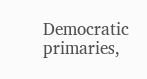Democratic primaries,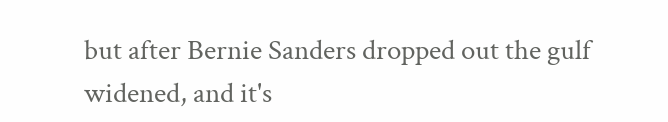but after Bernie Sanders dropped out the gulf widened, and it's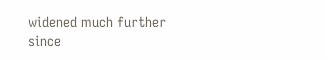widened much further since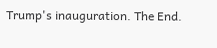Trump's inauguration. The End.